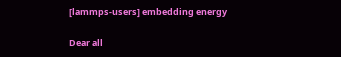[lammps-users] embedding energy

Dear all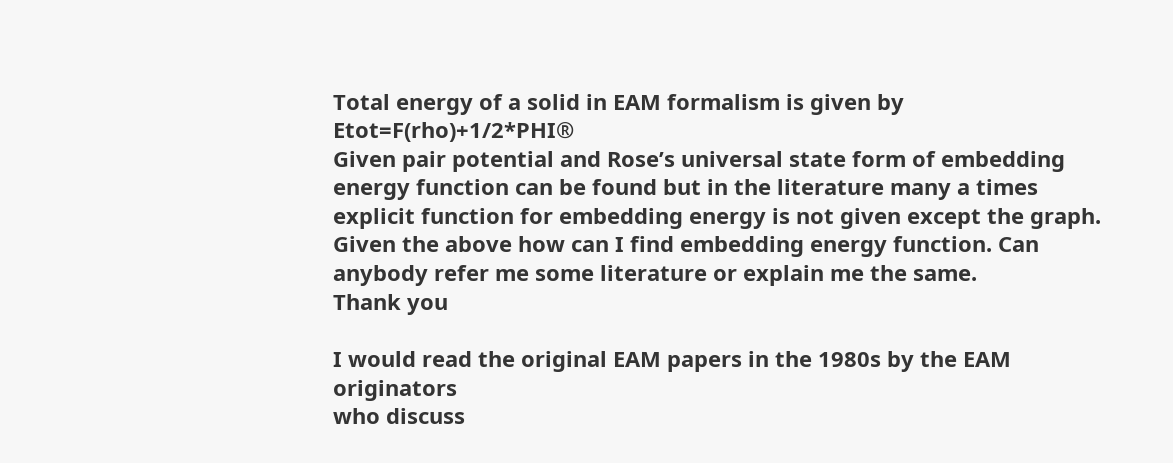Total energy of a solid in EAM formalism is given by Etot=F(rho)+1/2*PHI®
Given pair potential and Rose’s universal state form of embedding energy function can be found but in the literature many a times explicit function for embedding energy is not given except the graph. Given the above how can I find embedding energy function. Can anybody refer me some literature or explain me the same.
Thank you

I would read the original EAM papers in the 1980s by the EAM originators
who discuss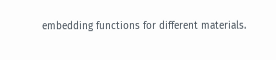embedding functions for different materials.